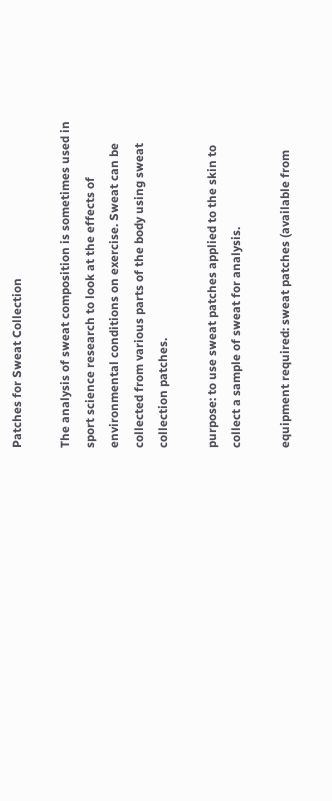Patches for Sweat Collection

The analysis of sweat composition is sometimes used in sport science research to look at the effects of environmental conditions on exercise. Sweat can be collected from various parts of the body using sweat collection patches.

purpose: to use sweat patches applied to the skin to collect a sample of sweat for analysis.

equipment required: sweat patches (available from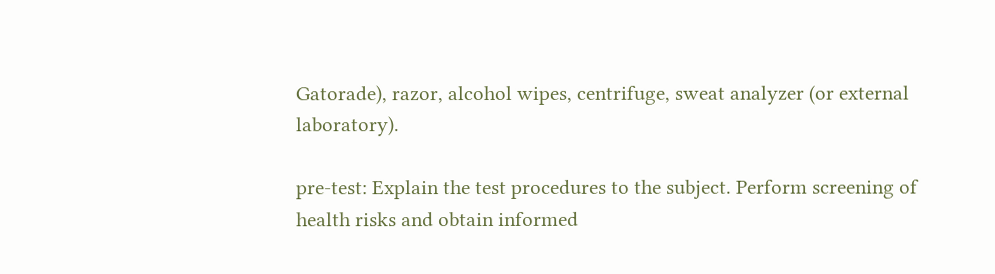Gatorade), razor, alcohol wipes, centrifuge, sweat analyzer (or external laboratory).

pre-test: Explain the test procedures to the subject. Perform screening of health risks and obtain informed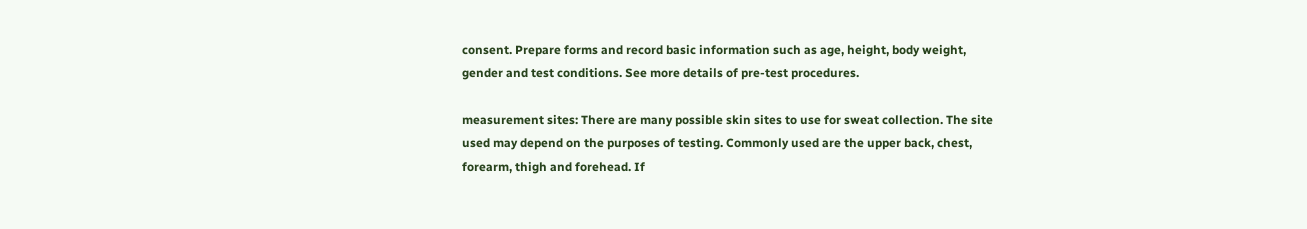consent. Prepare forms and record basic information such as age, height, body weight, gender and test conditions. See more details of pre-test procedures.

measurement sites: There are many possible skin sites to use for sweat collection. The site used may depend on the purposes of testing. Commonly used are the upper back, chest, forearm, thigh and forehead. If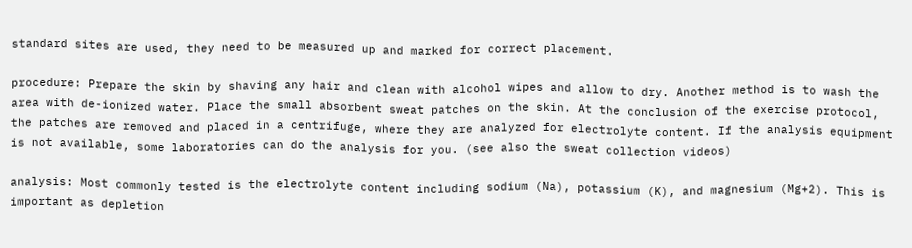standard sites are used, they need to be measured up and marked for correct placement.

procedure: Prepare the skin by shaving any hair and clean with alcohol wipes and allow to dry. Another method is to wash the area with de-ionized water. Place the small absorbent sweat patches on the skin. At the conclusion of the exercise protocol, the patches are removed and placed in a centrifuge, where they are analyzed for electrolyte content. If the analysis equipment is not available, some laboratories can do the analysis for you. (see also the sweat collection videos)

analysis: Most commonly tested is the electrolyte content including sodium (Na), potassium (K), and magnesium (Mg+2). This is important as depletion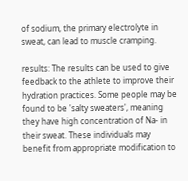of sodium, the primary electrolyte in sweat, can lead to muscle cramping.

results: The results can be used to give feedback to the athlete to improve their hydration practices. Some people may be found to be 'salty sweaters', meaning they have high concentration of Na- in their sweat. These individuals may benefit from appropriate modification to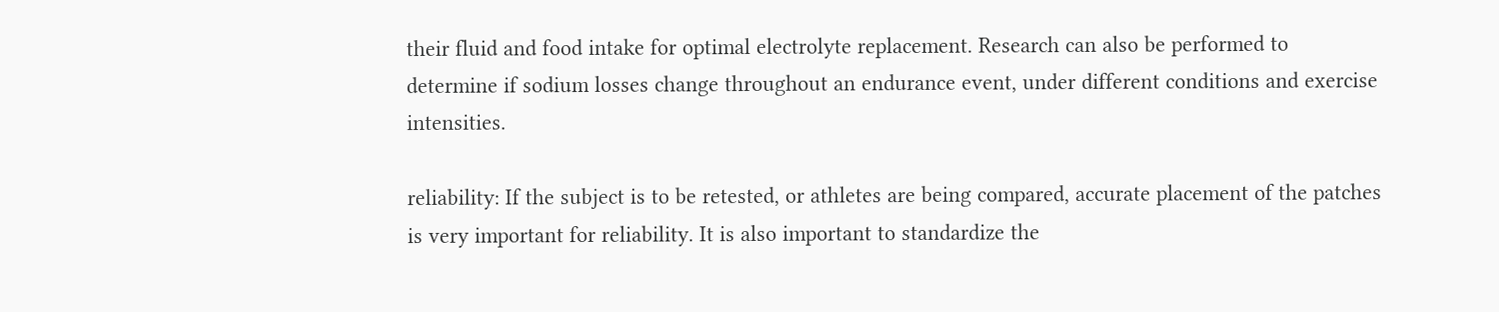their fluid and food intake for optimal electrolyte replacement. Research can also be performed to determine if sodium losses change throughout an endurance event, under different conditions and exercise intensities.

reliability: If the subject is to be retested, or athletes are being compared, accurate placement of the patches is very important for reliability. It is also important to standardize the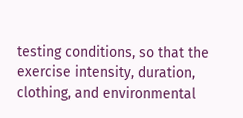testing conditions, so that the exercise intensity, duration, clothing, and environmental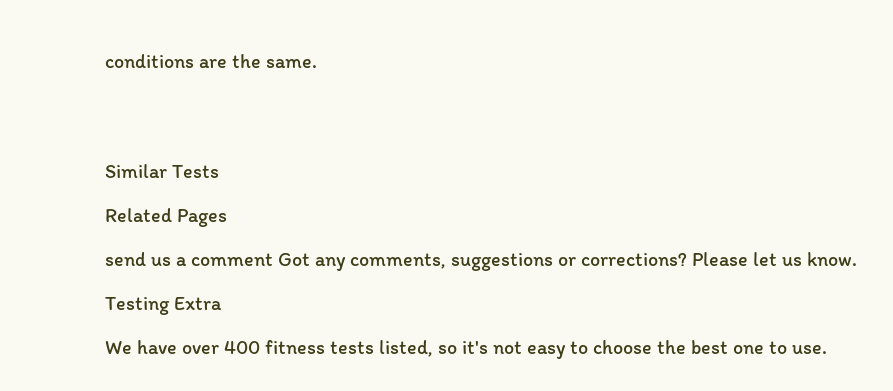conditions are the same.




Similar Tests

Related Pages

send us a comment Got any comments, suggestions or corrections? Please let us know.

Testing Extra

We have over 400 fitness tests listed, so it's not easy to choose the best one to use.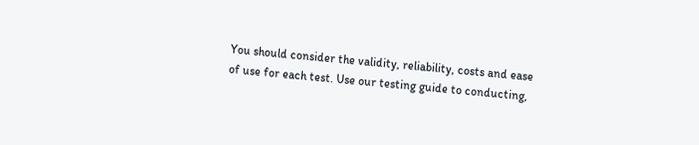You should consider the validity, reliability, costs and ease of use for each test. Use our testing guide to conducting,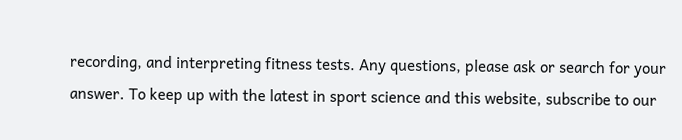recording, and interpreting fitness tests. Any questions, please ask or search for your answer. To keep up with the latest in sport science and this website, subscribe to our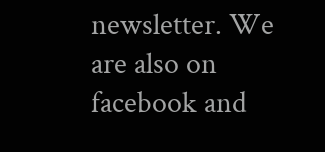newsletter. We are also on facebook and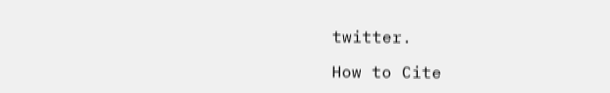twitter.

How to Cite